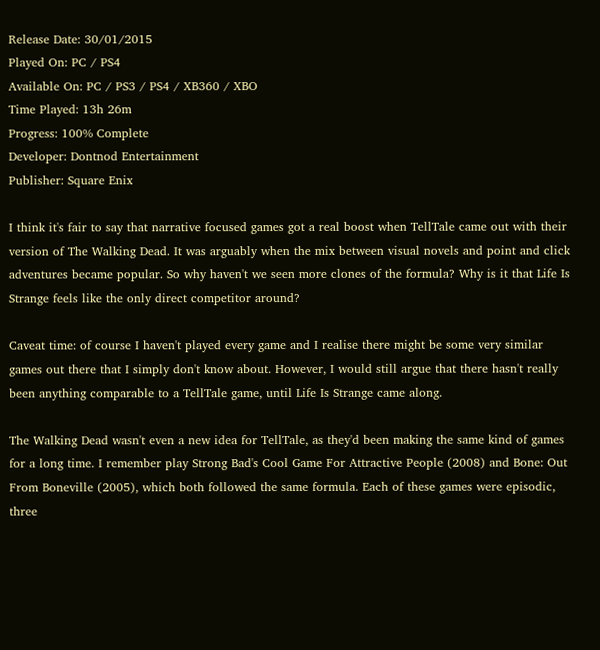Release Date: 30/01/2015
Played On: PC / PS4
Available On: PC / PS3 / PS4 / XB360 / XBO
Time Played: 13h 26m
Progress: 100% Complete
Developer: Dontnod Entertainment
Publisher: Square Enix

I think it's fair to say that narrative focused games got a real boost when TellTale came out with their version of The Walking Dead. It was arguably when the mix between visual novels and point and click adventures became popular. So why haven't we seen more clones of the formula? Why is it that Life Is Strange feels like the only direct competitor around?

Caveat time: of course I haven't played every game and I realise there might be some very similar games out there that I simply don't know about. However, I would still argue that there hasn't really been anything comparable to a TellTale game, until Life Is Strange came along.

The Walking Dead wasn't even a new idea for TellTale, as they'd been making the same kind of games for a long time. I remember play Strong Bad's Cool Game For Attractive People (2008) and Bone: Out From Boneville (2005), which both followed the same formula. Each of these games were episodic, three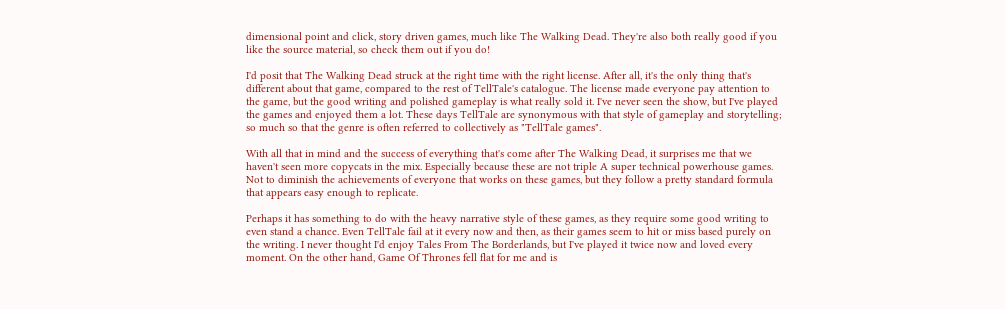dimensional point and click, story driven games, much like The Walking Dead. They're also both really good if you like the source material, so check them out if you do!

I'd posit that The Walking Dead struck at the right time with the right license. After all, it's the only thing that's different about that game, compared to the rest of TellTale's catalogue. The license made everyone pay attention to the game, but the good writing and polished gameplay is what really sold it. I've never seen the show, but I've played the games and enjoyed them a lot. These days TellTale are synonymous with that style of gameplay and storytelling; so much so that the genre is often referred to collectively as "TellTale games".

With all that in mind and the success of everything that's come after The Walking Dead, it surprises me that we haven't seen more copycats in the mix. Especially because these are not triple A super technical powerhouse games. Not to diminish the achievements of everyone that works on these games, but they follow a pretty standard formula that appears easy enough to replicate.

Perhaps it has something to do with the heavy narrative style of these games, as they require some good writing to even stand a chance. Even TellTale fail at it every now and then, as their games seem to hit or miss based purely on the writing. I never thought I'd enjoy Tales From The Borderlands, but I've played it twice now and loved every moment. On the other hand, Game Of Thrones fell flat for me and is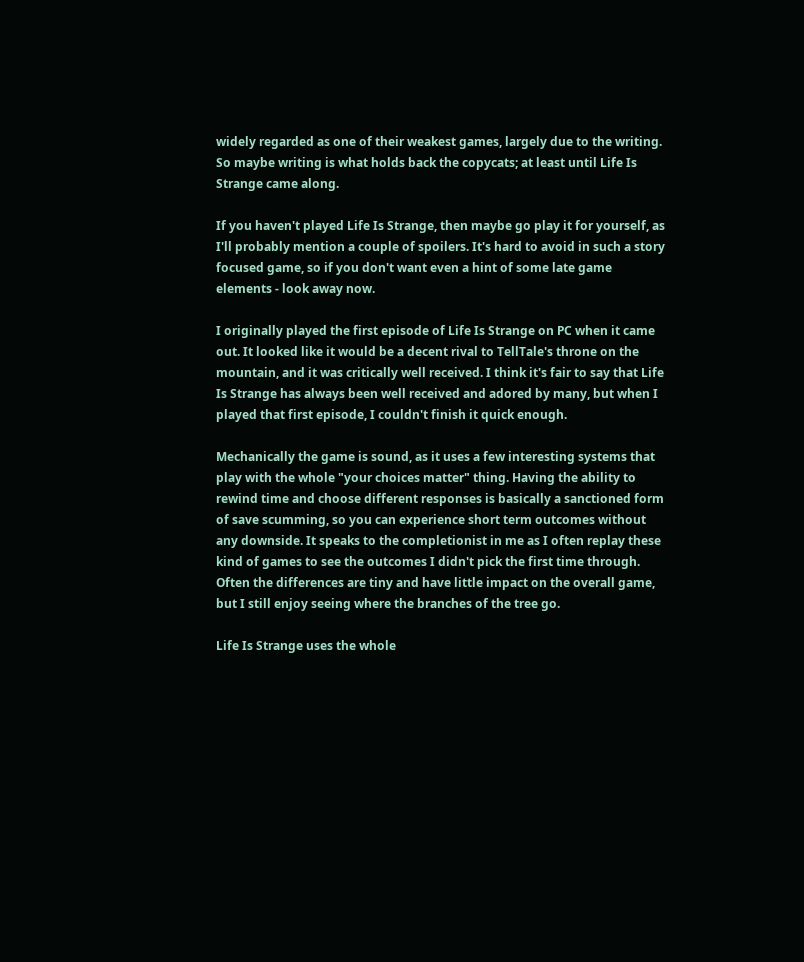widely regarded as one of their weakest games, largely due to the writing. So maybe writing is what holds back the copycats; at least until Life Is Strange came along.

If you haven't played Life Is Strange, then maybe go play it for yourself, as I'll probably mention a couple of spoilers. It's hard to avoid in such a story focused game, so if you don't want even a hint of some late game elements - look away now.

I originally played the first episode of Life Is Strange on PC when it came out. It looked like it would be a decent rival to TellTale's throne on the mountain, and it was critically well received. I think it's fair to say that Life Is Strange has always been well received and adored by many, but when I played that first episode, I couldn't finish it quick enough.

Mechanically the game is sound, as it uses a few interesting systems that play with the whole "your choices matter" thing. Having the ability to rewind time and choose different responses is basically a sanctioned form of save scumming, so you can experience short term outcomes without any downside. It speaks to the completionist in me as I often replay these kind of games to see the outcomes I didn't pick the first time through. Often the differences are tiny and have little impact on the overall game, but I still enjoy seeing where the branches of the tree go.

Life Is Strange uses the whole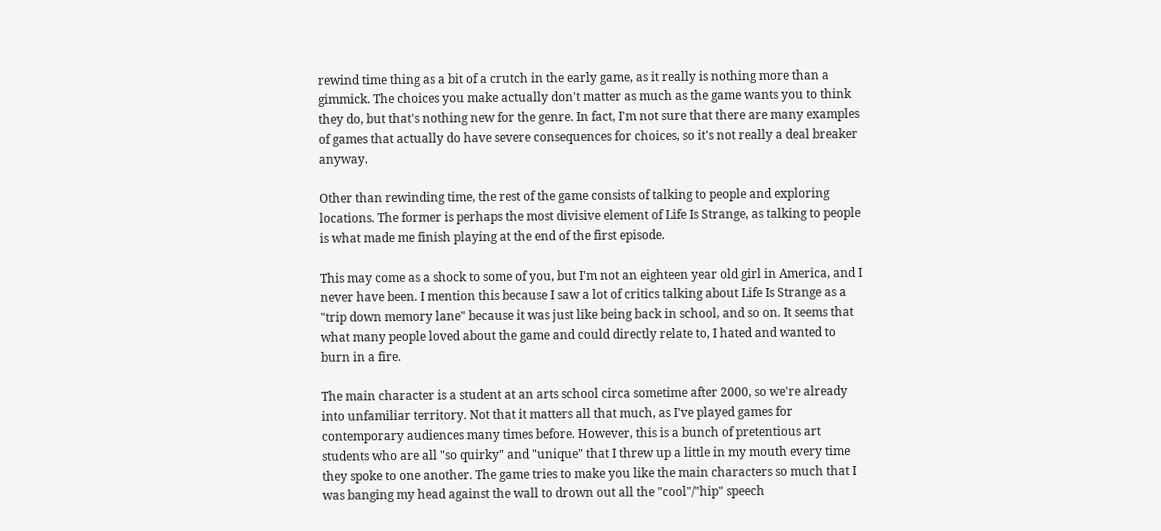rewind time thing as a bit of a crutch in the early game, as it really is nothing more than a gimmick. The choices you make actually don't matter as much as the game wants you to think they do, but that's nothing new for the genre. In fact, I'm not sure that there are many examples of games that actually do have severe consequences for choices, so it's not really a deal breaker anyway.

Other than rewinding time, the rest of the game consists of talking to people and exploring locations. The former is perhaps the most divisive element of Life Is Strange, as talking to people is what made me finish playing at the end of the first episode.

This may come as a shock to some of you, but I'm not an eighteen year old girl in America, and I never have been. I mention this because I saw a lot of critics talking about Life Is Strange as a "trip down memory lane" because it was just like being back in school, and so on. It seems that what many people loved about the game and could directly relate to, I hated and wanted to burn in a fire.

The main character is a student at an arts school circa sometime after 2000, so we're already into unfamiliar territory. Not that it matters all that much, as I've played games for contemporary audiences many times before. However, this is a bunch of pretentious art students who are all "so quirky" and "unique" that I threw up a little in my mouth every time they spoke to one another. The game tries to make you like the main characters so much that I was banging my head against the wall to drown out all the "cool"/"hip" speech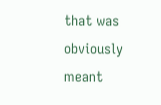that was obviously meant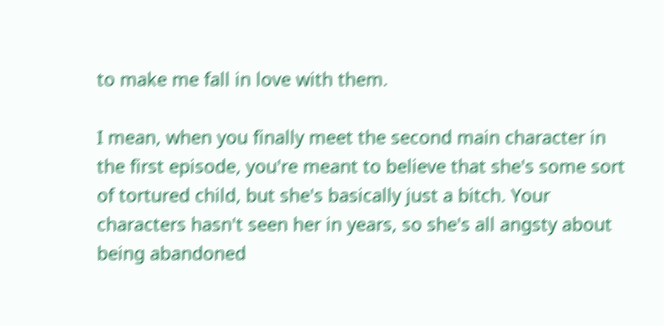to make me fall in love with them.

I mean, when you finally meet the second main character in the first episode, you're meant to believe that she's some sort of tortured child, but she's basically just a bitch. Your characters hasn't seen her in years, so she's all angsty about being abandoned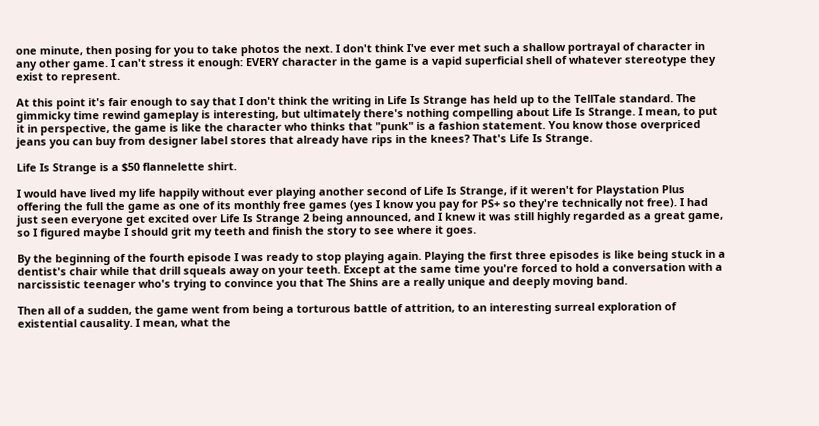one minute, then posing for you to take photos the next. I don't think I've ever met such a shallow portrayal of character in any other game. I can't stress it enough: EVERY character in the game is a vapid superficial shell of whatever stereotype they exist to represent.

At this point it's fair enough to say that I don't think the writing in Life Is Strange has held up to the TellTale standard. The gimmicky time rewind gameplay is interesting, but ultimately there's nothing compelling about Life Is Strange. I mean, to put it in perspective, the game is like the character who thinks that "punk" is a fashion statement. You know those overpriced jeans you can buy from designer label stores that already have rips in the knees? That's Life Is Strange.

Life Is Strange is a $50 flannelette shirt.

I would have lived my life happily without ever playing another second of Life Is Strange, if it weren't for Playstation Plus offering the full the game as one of its monthly free games (yes I know you pay for PS+ so they're technically not free). I had just seen everyone get excited over Life Is Strange 2 being announced, and I knew it was still highly regarded as a great game, so I figured maybe I should grit my teeth and finish the story to see where it goes.

By the beginning of the fourth episode I was ready to stop playing again. Playing the first three episodes is like being stuck in a dentist's chair while that drill squeals away on your teeth. Except at the same time you're forced to hold a conversation with a narcissistic teenager who's trying to convince you that The Shins are a really unique and deeply moving band.

Then all of a sudden, the game went from being a torturous battle of attrition, to an interesting surreal exploration of existential causality. I mean, what the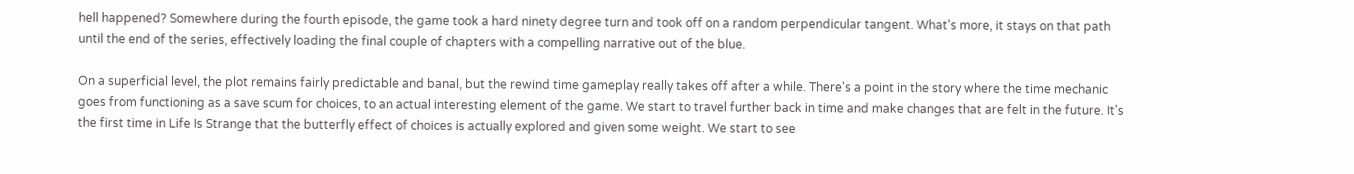hell happened? Somewhere during the fourth episode, the game took a hard ninety degree turn and took off on a random perpendicular tangent. What's more, it stays on that path until the end of the series, effectively loading the final couple of chapters with a compelling narrative out of the blue.

On a superficial level, the plot remains fairly predictable and banal, but the rewind time gameplay really takes off after a while. There's a point in the story where the time mechanic goes from functioning as a save scum for choices, to an actual interesting element of the game. We start to travel further back in time and make changes that are felt in the future. It's the first time in Life Is Strange that the butterfly effect of choices is actually explored and given some weight. We start to see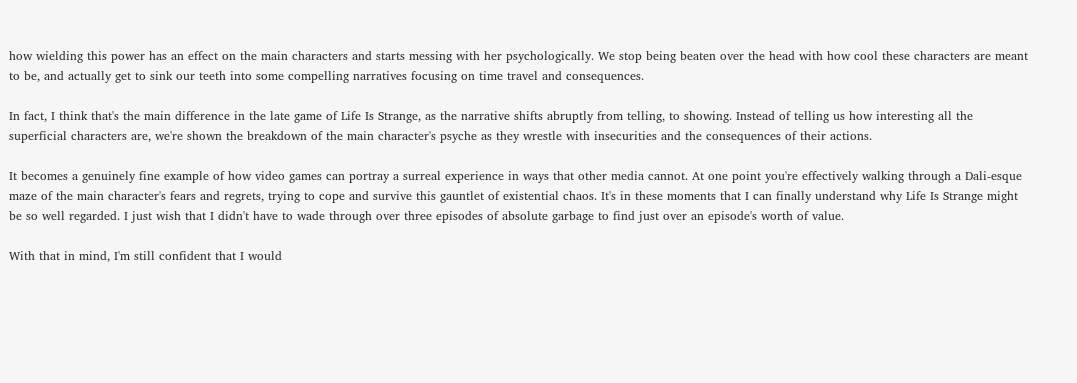how wielding this power has an effect on the main characters and starts messing with her psychologically. We stop being beaten over the head with how cool these characters are meant to be, and actually get to sink our teeth into some compelling narratives focusing on time travel and consequences.

In fact, I think that's the main difference in the late game of Life Is Strange, as the narrative shifts abruptly from telling, to showing. Instead of telling us how interesting all the superficial characters are, we're shown the breakdown of the main character's psyche as they wrestle with insecurities and the consequences of their actions.

It becomes a genuinely fine example of how video games can portray a surreal experience in ways that other media cannot. At one point you're effectively walking through a Dali-esque maze of the main character's fears and regrets, trying to cope and survive this gauntlet of existential chaos. It's in these moments that I can finally understand why Life Is Strange might be so well regarded. I just wish that I didn't have to wade through over three episodes of absolute garbage to find just over an episode's worth of value.

With that in mind, I'm still confident that I would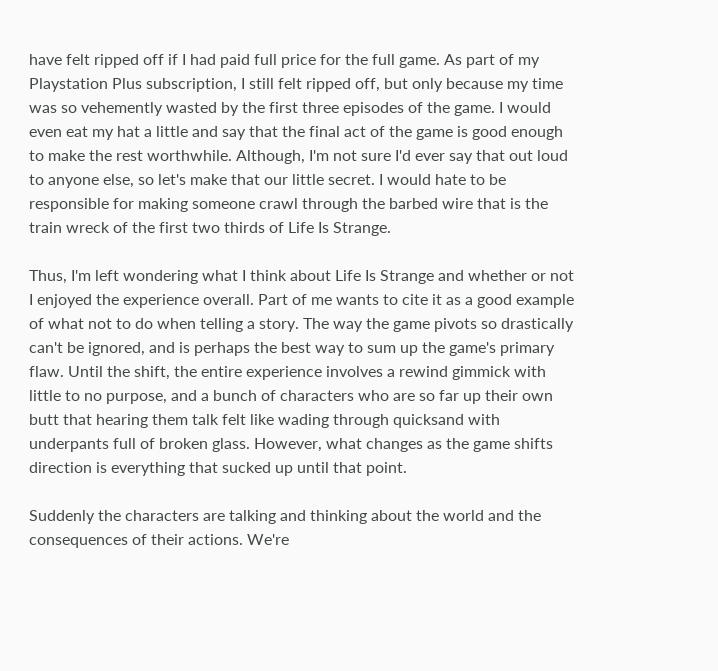have felt ripped off if I had paid full price for the full game. As part of my Playstation Plus subscription, I still felt ripped off, but only because my time was so vehemently wasted by the first three episodes of the game. I would even eat my hat a little and say that the final act of the game is good enough to make the rest worthwhile. Although, I'm not sure I'd ever say that out loud to anyone else, so let's make that our little secret. I would hate to be responsible for making someone crawl through the barbed wire that is the train wreck of the first two thirds of Life Is Strange.

Thus, I'm left wondering what I think about Life Is Strange and whether or not I enjoyed the experience overall. Part of me wants to cite it as a good example of what not to do when telling a story. The way the game pivots so drastically can't be ignored, and is perhaps the best way to sum up the game's primary flaw. Until the shift, the entire experience involves a rewind gimmick with little to no purpose, and a bunch of characters who are so far up their own butt that hearing them talk felt like wading through quicksand with underpants full of broken glass. However, what changes as the game shifts direction is everything that sucked up until that point.

Suddenly the characters are talking and thinking about the world and the consequences of their actions. We're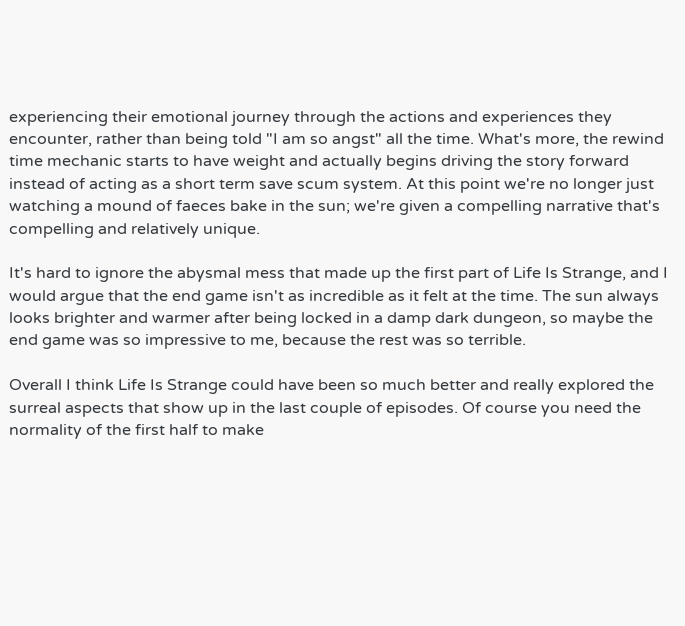experiencing their emotional journey through the actions and experiences they encounter, rather than being told "I am so angst" all the time. What's more, the rewind time mechanic starts to have weight and actually begins driving the story forward instead of acting as a short term save scum system. At this point we're no longer just watching a mound of faeces bake in the sun; we're given a compelling narrative that's compelling and relatively unique.

It's hard to ignore the abysmal mess that made up the first part of Life Is Strange, and I would argue that the end game isn't as incredible as it felt at the time. The sun always looks brighter and warmer after being locked in a damp dark dungeon, so maybe the end game was so impressive to me, because the rest was so terrible.

Overall I think Life Is Strange could have been so much better and really explored the surreal aspects that show up in the last couple of episodes. Of course you need the normality of the first half to make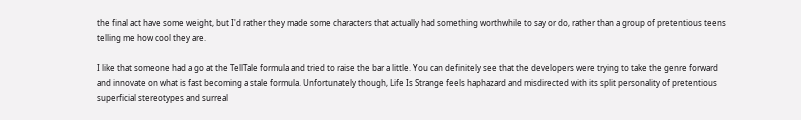the final act have some weight, but I'd rather they made some characters that actually had something worthwhile to say or do, rather than a group of pretentious teens telling me how cool they are.

I like that someone had a go at the TellTale formula and tried to raise the bar a little. You can definitely see that the developers were trying to take the genre forward and innovate on what is fast becoming a stale formula. Unfortunately though, Life Is Strange feels haphazard and misdirected with its split personality of pretentious superficial stereotypes and surreal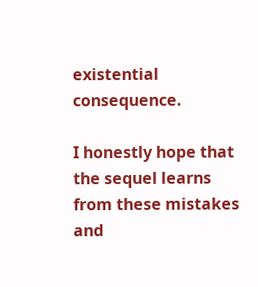existential consequence.

I honestly hope that the sequel learns from these mistakes and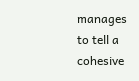manages to tell a cohesive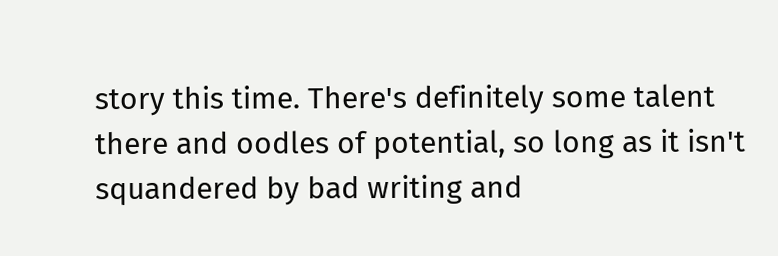story this time. There's definitely some talent there and oodles of potential, so long as it isn't squandered by bad writing and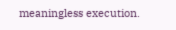meaningless execution.